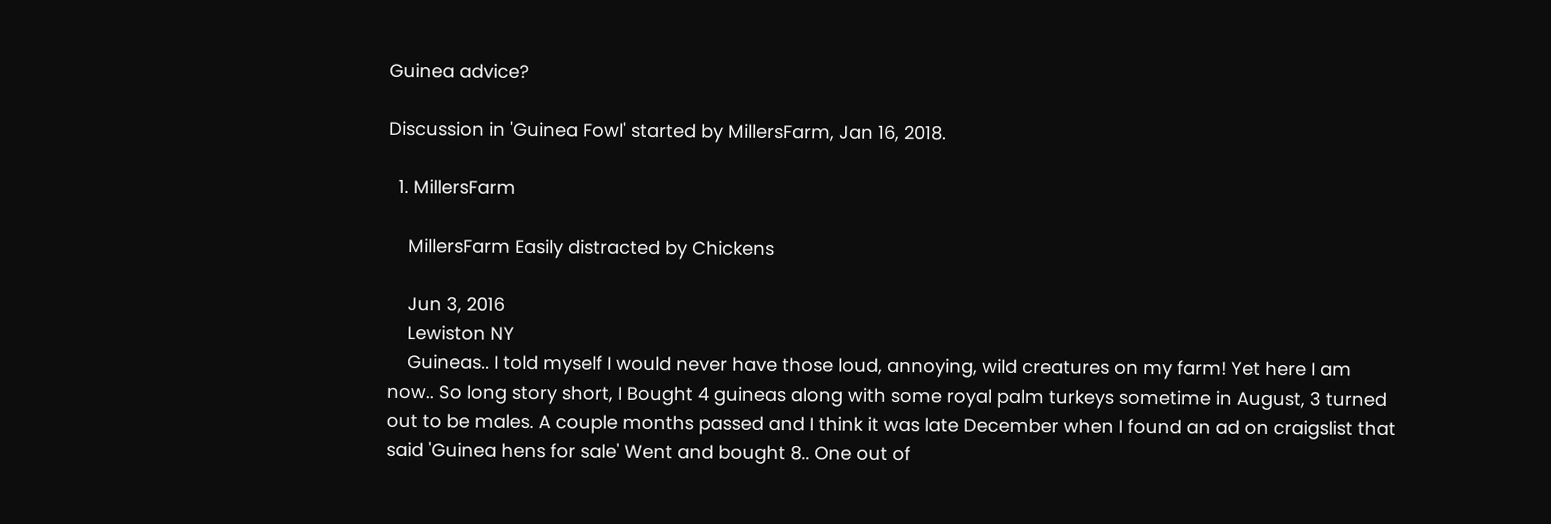Guinea advice?

Discussion in 'Guinea Fowl' started by MillersFarm, Jan 16, 2018.

  1. MillersFarm

    MillersFarm Easily distracted by Chickens

    Jun 3, 2016
    Lewiston NY
    Guineas.. I told myself I would never have those loud, annoying, wild creatures on my farm! Yet here I am now.. So long story short, I Bought 4 guineas along with some royal palm turkeys sometime in August, 3 turned out to be males. A couple months passed and I think it was late December when I found an ad on craigslist that said 'Guinea hens for sale' Went and bought 8.. One out of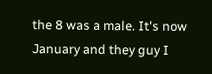the 8 was a male. It's now January and they guy I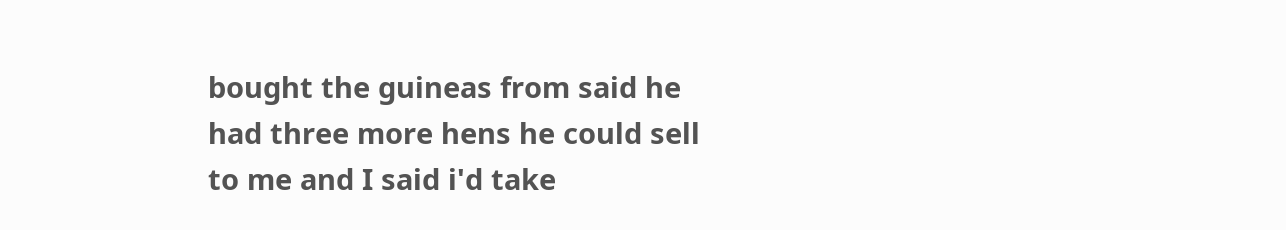bought the guineas from said he had three more hens he could sell to me and I said i'd take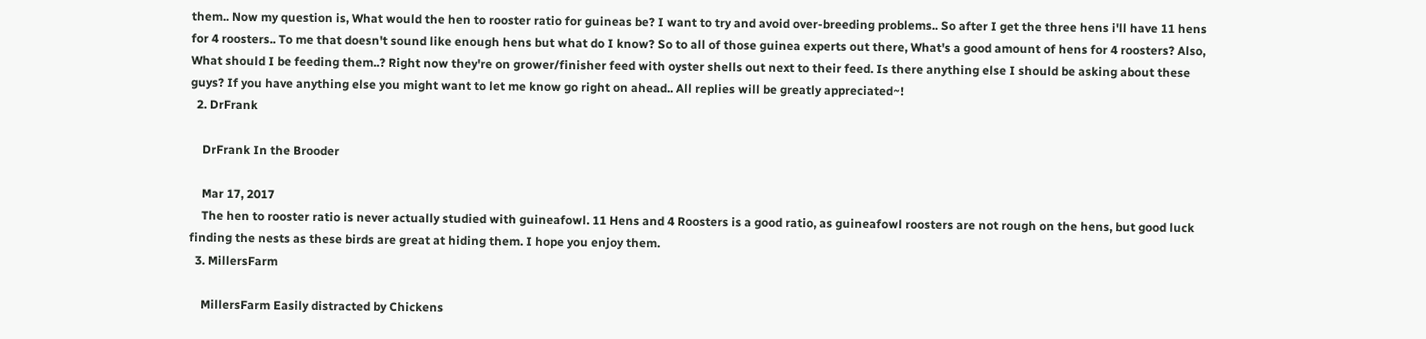them.. Now my question is, What would the hen to rooster ratio for guineas be? I want to try and avoid over-breeding problems.. So after I get the three hens i'll have 11 hens for 4 roosters.. To me that doesn't sound like enough hens but what do I know? So to all of those guinea experts out there, What's a good amount of hens for 4 roosters? Also, What should I be feeding them..? Right now they're on grower/finisher feed with oyster shells out next to their feed. Is there anything else I should be asking about these guys? If you have anything else you might want to let me know go right on ahead.. All replies will be greatly appreciated~!
  2. DrFrank

    DrFrank In the Brooder

    Mar 17, 2017
    The hen to rooster ratio is never actually studied with guineafowl. 11 Hens and 4 Roosters is a good ratio, as guineafowl roosters are not rough on the hens, but good luck finding the nests as these birds are great at hiding them. I hope you enjoy them.
  3. MillersFarm

    MillersFarm Easily distracted by Chickens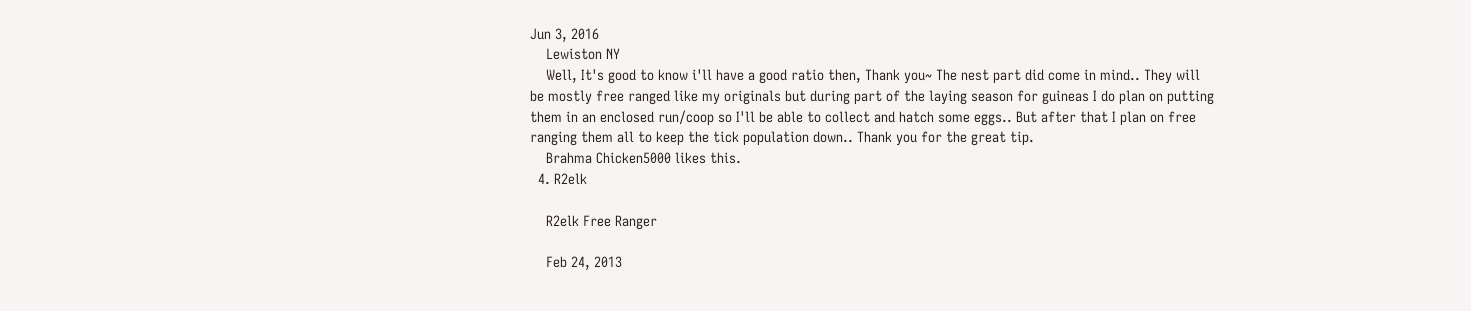Jun 3, 2016
    Lewiston NY
    Well, It's good to know i'll have a good ratio then, Thank you~ The nest part did come in mind.. They will be mostly free ranged like my originals but during part of the laying season for guineas I do plan on putting them in an enclosed run/coop so I'll be able to collect and hatch some eggs.. But after that I plan on free ranging them all to keep the tick population down.. Thank you for the great tip.
    Brahma Chicken5000 likes this.
  4. R2elk

    R2elk Free Ranger

    Feb 24, 2013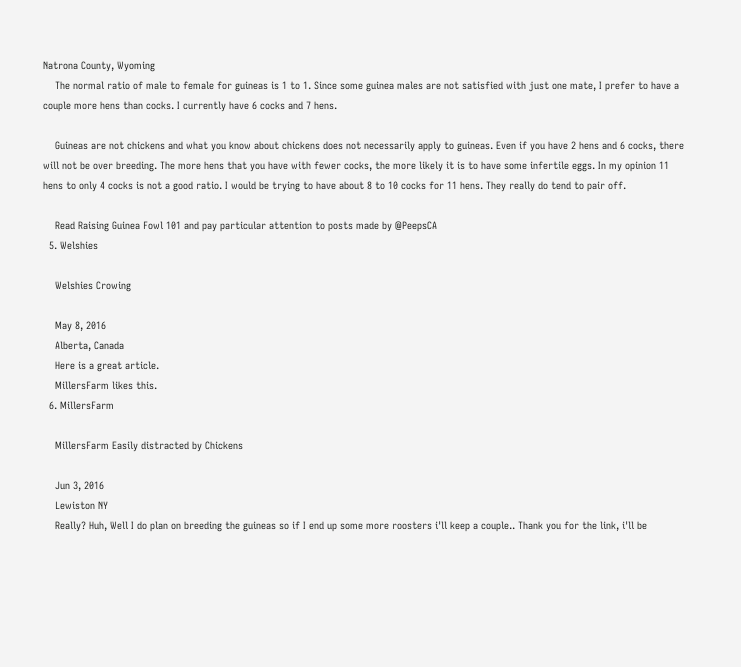Natrona County, Wyoming
    The normal ratio of male to female for guineas is 1 to 1. Since some guinea males are not satisfied with just one mate, I prefer to have a couple more hens than cocks. I currently have 6 cocks and 7 hens.

    Guineas are not chickens and what you know about chickens does not necessarily apply to guineas. Even if you have 2 hens and 6 cocks, there will not be over breeding. The more hens that you have with fewer cocks, the more likely it is to have some infertile eggs. In my opinion 11 hens to only 4 cocks is not a good ratio. I would be trying to have about 8 to 10 cocks for 11 hens. They really do tend to pair off.

    Read Raising Guinea Fowl 101 and pay particular attention to posts made by @PeepsCA
  5. Welshies

    Welshies Crowing

    May 8, 2016
    Alberta, Canada
    Here is a great article.
    MillersFarm likes this.
  6. MillersFarm

    MillersFarm Easily distracted by Chickens

    Jun 3, 2016
    Lewiston NY
    Really? Huh, Well I do plan on breeding the guineas so if I end up some more roosters i'll keep a couple.. Thank you for the link, i'll be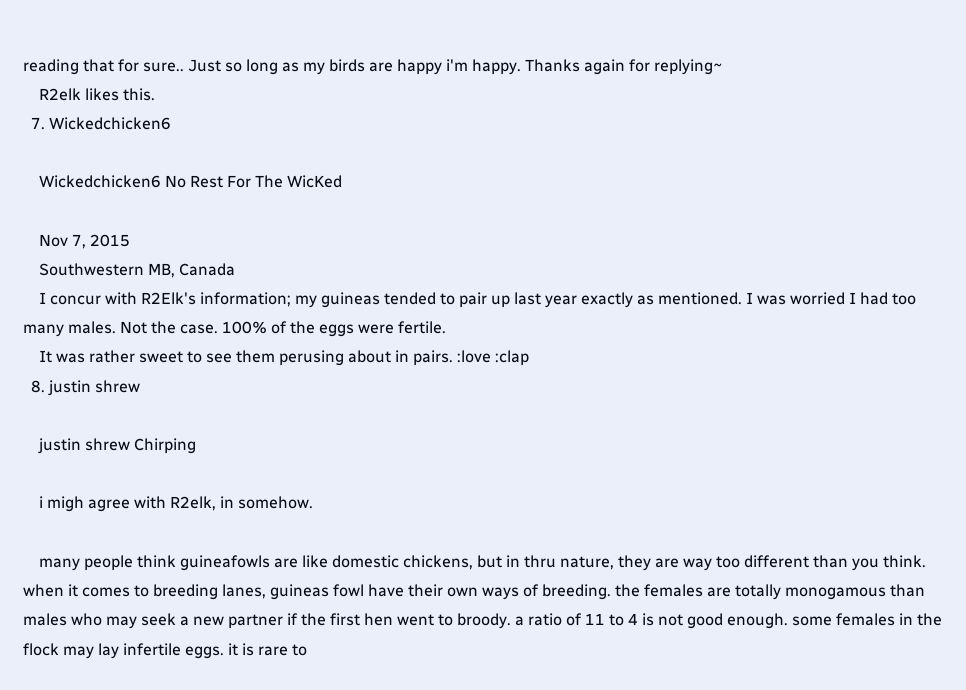reading that for sure.. Just so long as my birds are happy i'm happy. Thanks again for replying~
    R2elk likes this.
  7. Wickedchicken6

    Wickedchicken6 No Rest For The WicKed

    Nov 7, 2015
    Southwestern MB, Canada
    I concur with R2Elk's information; my guineas tended to pair up last year exactly as mentioned. I was worried I had too many males. Not the case. 100% of the eggs were fertile.
    It was rather sweet to see them perusing about in pairs. :love :clap
  8. justin shrew

    justin shrew Chirping

    i migh agree with R2elk, in somehow.

    many people think guineafowls are like domestic chickens, but in thru nature, they are way too different than you think. when it comes to breeding lanes, guineas fowl have their own ways of breeding. the females are totally monogamous than males who may seek a new partner if the first hen went to broody. a ratio of 11 to 4 is not good enough. some females in the flock may lay infertile eggs. it is rare to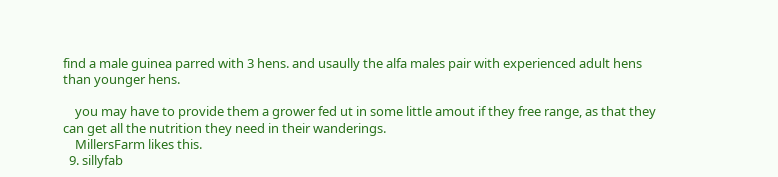find a male guinea parred with 3 hens. and usaully the alfa males pair with experienced adult hens than younger hens.

    you may have to provide them a grower fed ut in some little amout if they free range, as that they can get all the nutrition they need in their wanderings.
    MillersFarm likes this.
  9. sillyfab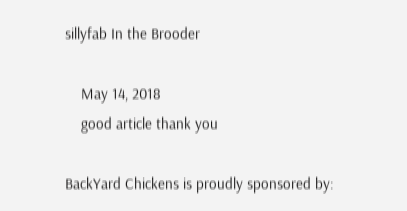sillyfab In the Brooder

    May 14, 2018
    good article thank you

BackYard Chickens is proudly sponsored by: